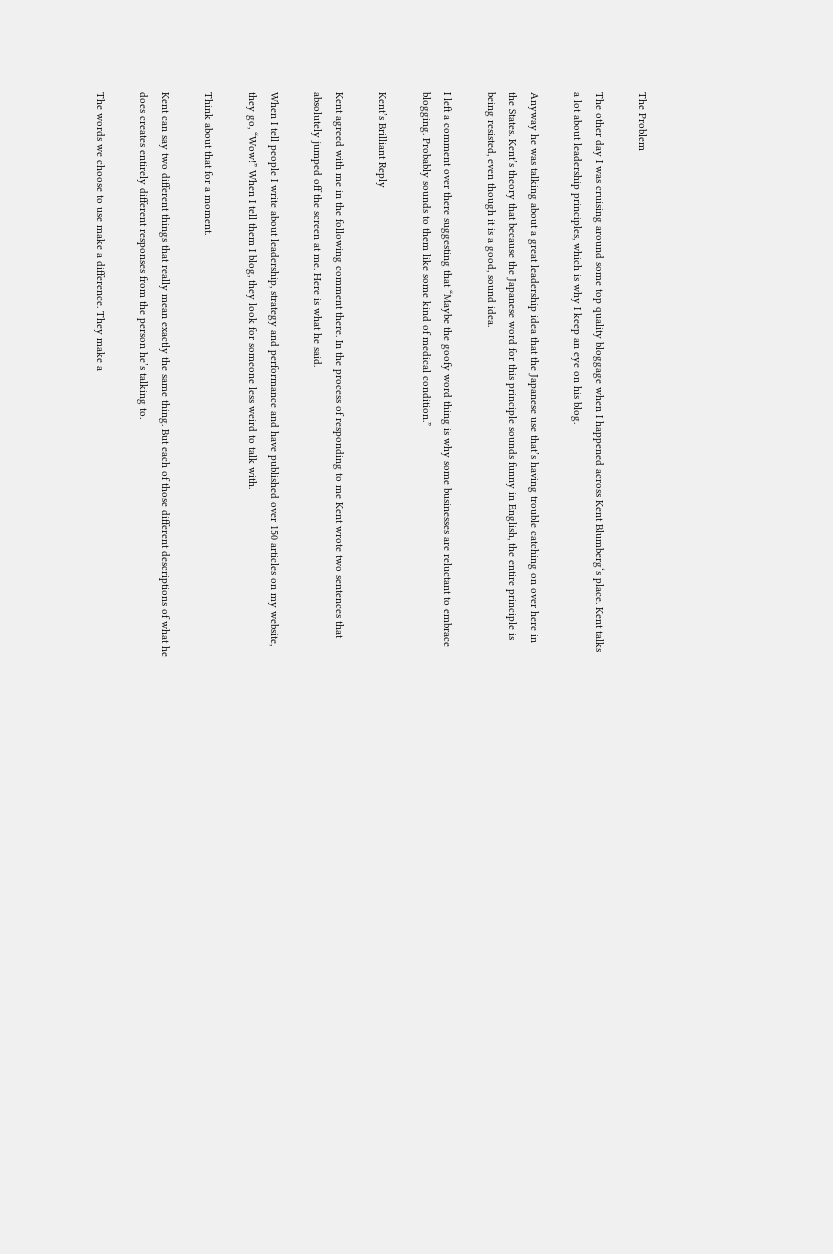The Problem

The other day I was cruising around some top quality bloggage when I happened across Kent Blumberg‘s place. Kent talks a lot about leadership principles, which is why I keep an eye on his blog.

Anyway he was talking about a great leadership idea that the Japanese use that’s having trouble catching on over here in the States. Kent’s theory that because the Japanese word for this principle sounds funny in English, the entire principle is being resisted, even though it is a good, sound idea.

I left a comment over there suggesting that “Maybe the goofy word thing is why some businesses are reluctant to embrace blogging. Probably sounds to them like some kind of medical condition.”

Kent’s Brilliant Reply

Kent agreed with me in the following comment there. In the process of responding to me Kent wrote two sentences that absolutely jumped off the screen at me. Here is what he said.

When I tell people I write about leadership, strategy and performance and have published over 150 articles on my website, they go, “Wow!” When I tell them I blog, they look for someone less weird to talk with.

Think about that for a moment.

Kent can say two different things that really mean exactly the same thing. But each of those different descriptions of what he does creates entirely different responses from the person he’s talking to.

The words we choose to use make a difference. They make a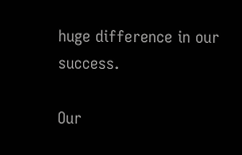huge difference in our success.

Our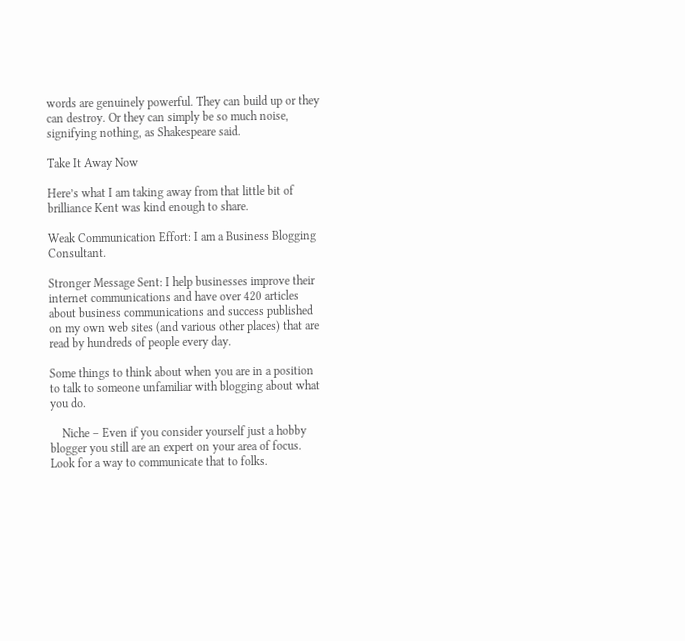words are genuinely powerful. They can build up or they can destroy. Or they can simply be so much noise, signifying nothing, as Shakespeare said.

Take It Away Now

Here’s what I am taking away from that little bit of brilliance Kent was kind enough to share.

Weak Communication Effort: I am a Business Blogging Consultant.

Stronger Message Sent: I help businesses improve their internet communications and have over 420 articles about business communications and success published on my own web sites (and various other places) that are read by hundreds of people every day.

Some things to think about when you are in a position to talk to someone unfamiliar with blogging about what you do.

    Niche – Even if you consider yourself just a hobby blogger you still are an expert on your area of focus. Look for a way to communicate that to folks.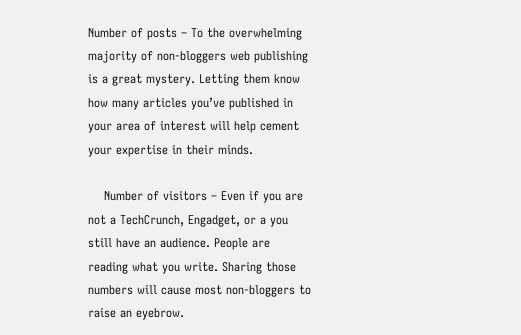Number of posts – To the overwhelming majority of non-bloggers web publishing is a great mystery. Letting them know how many articles you’ve published in your area of interest will help cement your expertise in their minds.

    Number of visitors – Even if you are not a TechCrunch, Engadget, or a you still have an audience. People are reading what you write. Sharing those numbers will cause most non-bloggers to raise an eyebrow.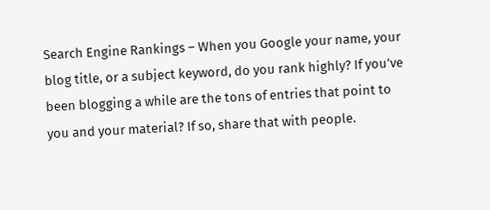Search Engine Rankings – When you Google your name, your blog title, or a subject keyword, do you rank highly? If you’ve been blogging a while are the tons of entries that point to you and your material? If so, share that with people.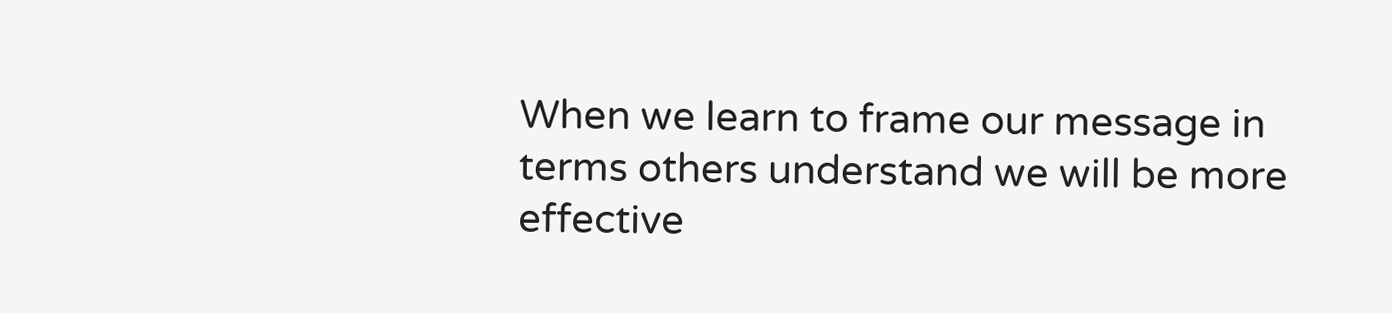When we learn to frame our message in terms others understand we will be more effective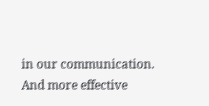in our communication. And more effective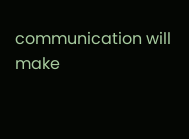communication will make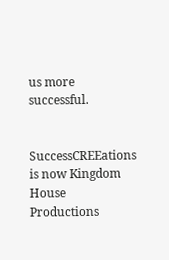us more successful.


SuccessCREEations is now Kingdom House Productions